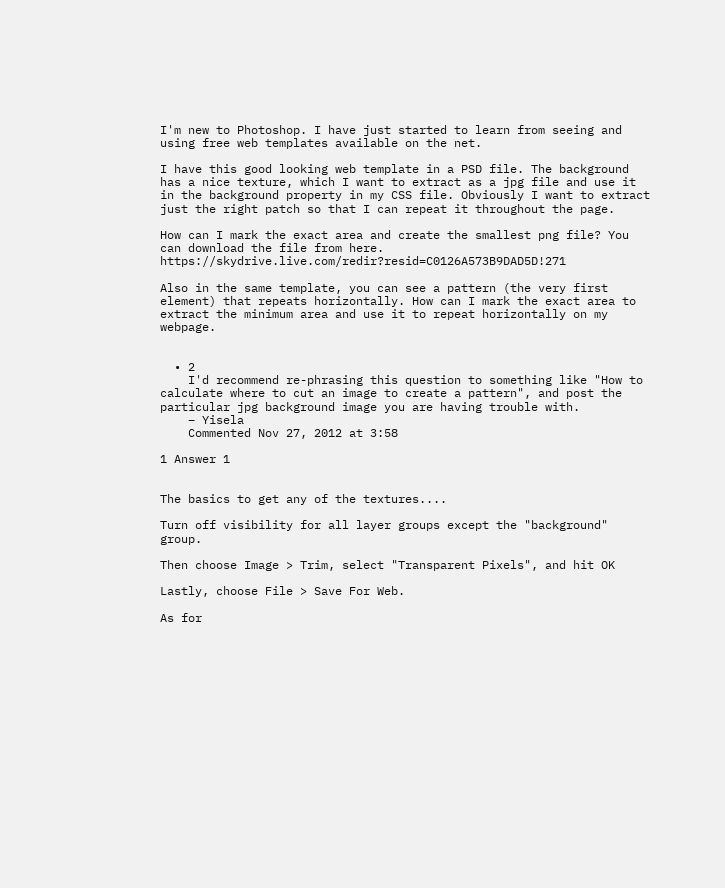I'm new to Photoshop. I have just started to learn from seeing and using free web templates available on the net.

I have this good looking web template in a PSD file. The background has a nice texture, which I want to extract as a jpg file and use it in the background property in my CSS file. Obviously I want to extract just the right patch so that I can repeat it throughout the page.

How can I mark the exact area and create the smallest png file? You can download the file from here. https://skydrive.live.com/redir?resid=C0126A573B9DAD5D!271

Also in the same template, you can see a pattern (the very first element) that repeats horizontally. How can I mark the exact area to extract the minimum area and use it to repeat horizontally on my webpage.


  • 2
    I'd recommend re-phrasing this question to something like "How to calculate where to cut an image to create a pattern", and post the particular jpg background image you are having trouble with.
    – Yisela
    Commented Nov 27, 2012 at 3:58

1 Answer 1


The basics to get any of the textures....

Turn off visibility for all layer groups except the "background" group.

Then choose Image > Trim, select "Transparent Pixels", and hit OK

Lastly, choose File > Save For Web.

As for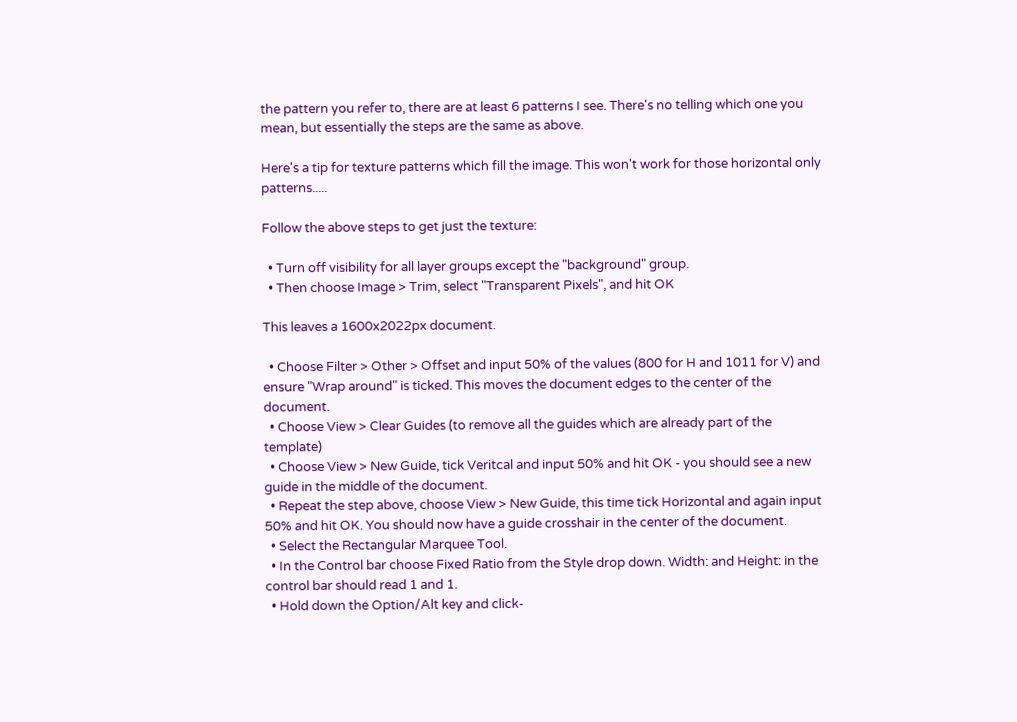the pattern you refer to, there are at least 6 patterns I see. There's no telling which one you mean, but essentially the steps are the same as above.

Here's a tip for texture patterns which fill the image. This won't work for those horizontal only patterns.....

Follow the above steps to get just the texture:

  • Turn off visibility for all layer groups except the "background" group.
  • Then choose Image > Trim, select "Transparent Pixels", and hit OK

This leaves a 1600x2022px document.

  • Choose Filter > Other > Offset and input 50% of the values (800 for H and 1011 for V) and ensure "Wrap around" is ticked. This moves the document edges to the center of the document.
  • Choose View > Clear Guides (to remove all the guides which are already part of the template)
  • Choose View > New Guide, tick Veritcal and input 50% and hit OK - you should see a new guide in the middle of the document.
  • Repeat the step above, choose View > New Guide, this time tick Horizontal and again input 50% and hit OK. You should now have a guide crosshair in the center of the document.
  • Select the Rectangular Marquee Tool.
  • In the Control bar choose Fixed Ratio from the Style drop down. Width: and Height: in the control bar should read 1 and 1.
  • Hold down the Option/Alt key and click-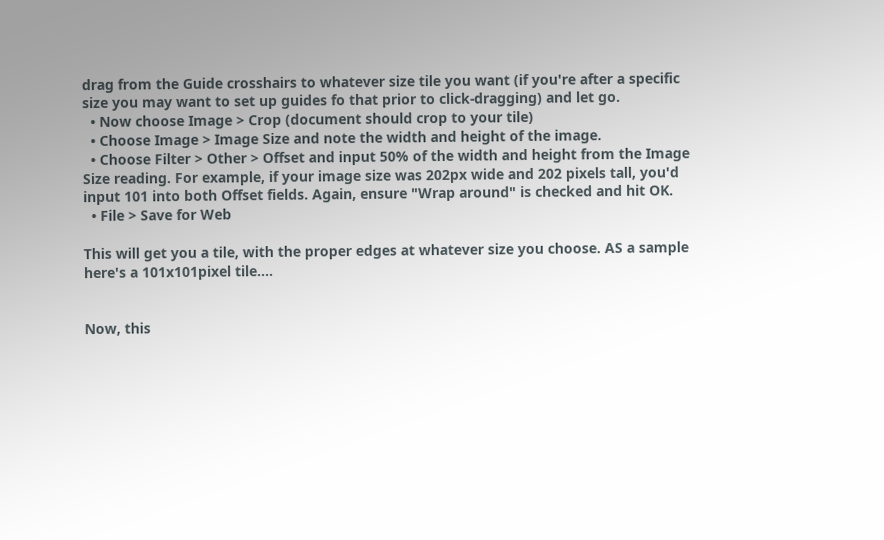drag from the Guide crosshairs to whatever size tile you want (if you're after a specific size you may want to set up guides fo that prior to click-dragging) and let go.
  • Now choose Image > Crop (document should crop to your tile)
  • Choose Image > Image Size and note the width and height of the image.
  • Choose Filter > Other > Offset and input 50% of the width and height from the Image Size reading. For example, if your image size was 202px wide and 202 pixels tall, you'd input 101 into both Offset fields. Again, ensure "Wrap around" is checked and hit OK.
  • File > Save for Web

This will get you a tile, with the proper edges at whatever size you choose. AS a sample here's a 101x101pixel tile....


Now, this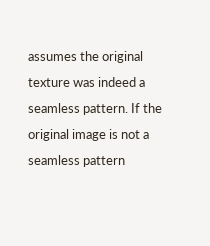assumes the original texture was indeed a seamless pattern. If the original image is not a seamless pattern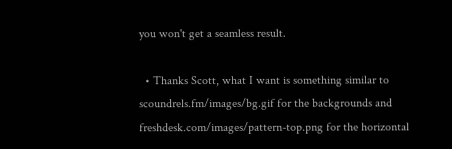you won't get a seamless result.

  • Thanks Scott, what I want is something similar to scoundrels.fm/images/bg.gif for the backgrounds and freshdesk.com/images/pattern-top.png for the horizontal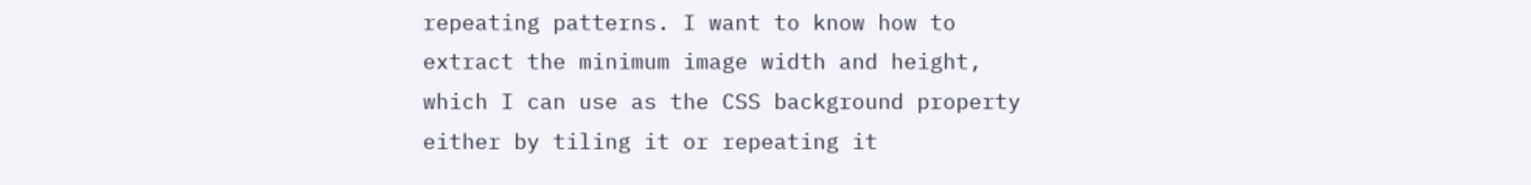repeating patterns. I want to know how to extract the minimum image width and height, which I can use as the CSS background property either by tiling it or repeating it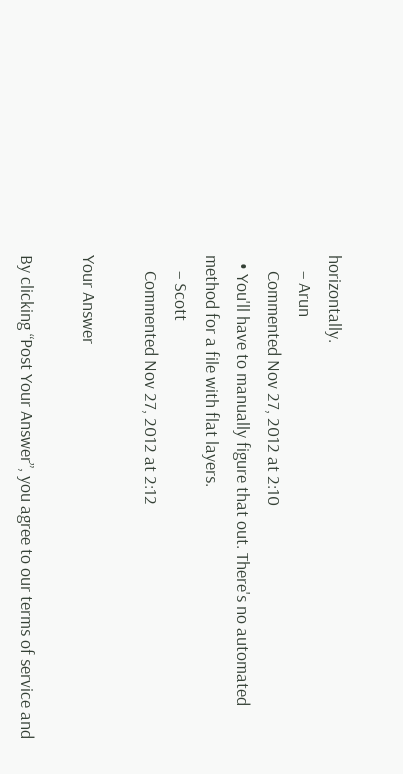horizontally.
    – Arun
    Commented Nov 27, 2012 at 2:10
  • You'll have to manually figure that out. There's no automated method for a file with flat layers.
    – Scott
    Commented Nov 27, 2012 at 2:12

Your Answer

By clicking “Post Your Answer”, you agree to our terms of service and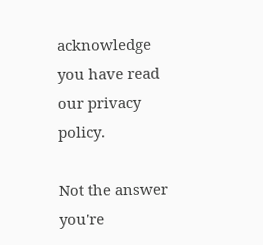acknowledge you have read our privacy policy.

Not the answer you're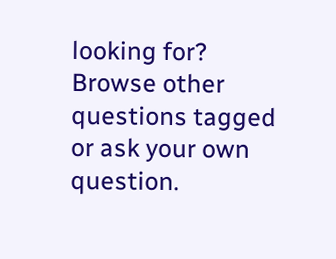looking for? Browse other questions tagged or ask your own question.